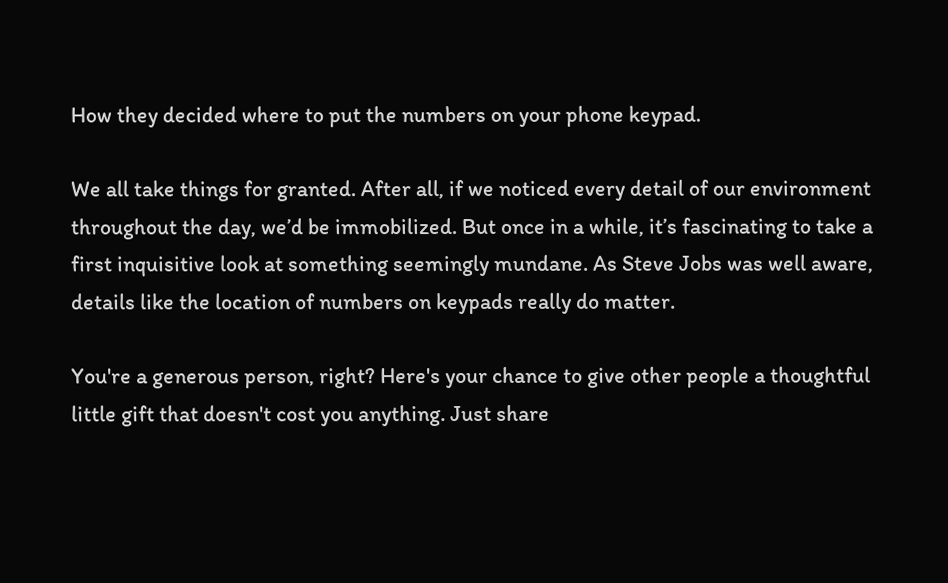How they decided where to put the numbers on your phone keypad.

We all take things for granted. After all, if we noticed every detail of our environment throughout the day, we’d be immobilized. But once in a while, it’s fascinating to take a first inquisitive look at something seemingly mundane. As Steve Jobs was well aware, details like the location of numbers on keypads really do matter.

You're a generous person, right? Here's your chance to give other people a thoughtful little gift that doesn't cost you anything. Just share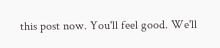this post now. You'll feel good. We'll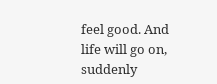feel good. And life will go on, suddenly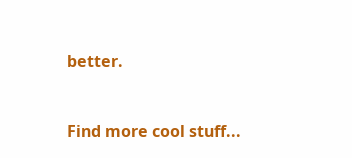better.



Find more cool stuff...